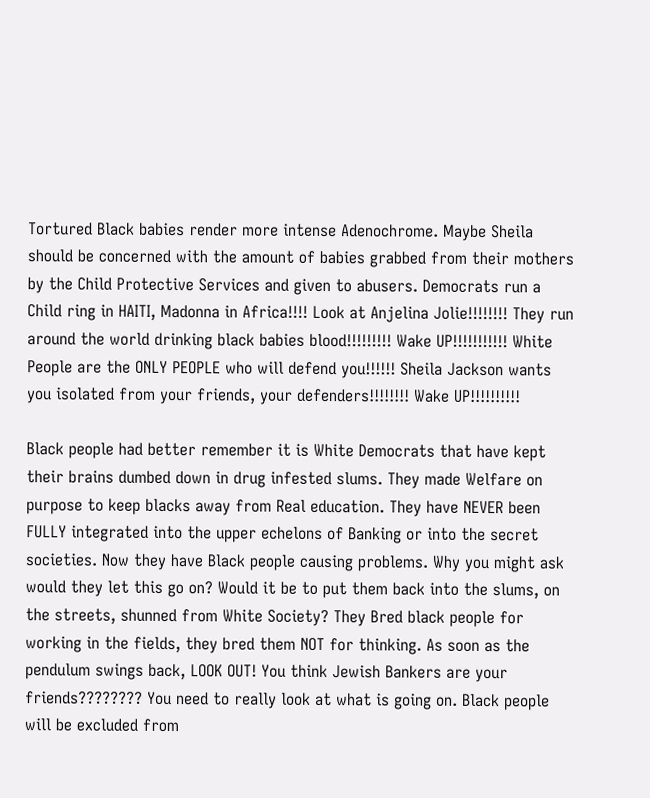Tortured Black babies render more intense Adenochrome. Maybe Sheila should be concerned with the amount of babies grabbed from their mothers by the Child Protective Services and given to abusers. Democrats run a Child ring in HAITI, Madonna in Africa!!!! Look at Anjelina Jolie!!!!!!!! They run around the world drinking black babies blood!!!!!!!!! Wake UP!!!!!!!!!!! White People are the ONLY PEOPLE who will defend you!!!!!! Sheila Jackson wants you isolated from your friends, your defenders!!!!!!!! Wake UP!!!!!!!!!!

Black people had better remember it is White Democrats that have kept their brains dumbed down in drug infested slums. They made Welfare on purpose to keep blacks away from Real education. They have NEVER been FULLY integrated into the upper echelons of Banking or into the secret societies. Now they have Black people causing problems. Why you might ask would they let this go on? Would it be to put them back into the slums, on the streets, shunned from White Society? They Bred black people for working in the fields, they bred them NOT for thinking. As soon as the pendulum swings back, LOOK OUT! You think Jewish Bankers are your friends???????? You need to really look at what is going on. Black people will be excluded from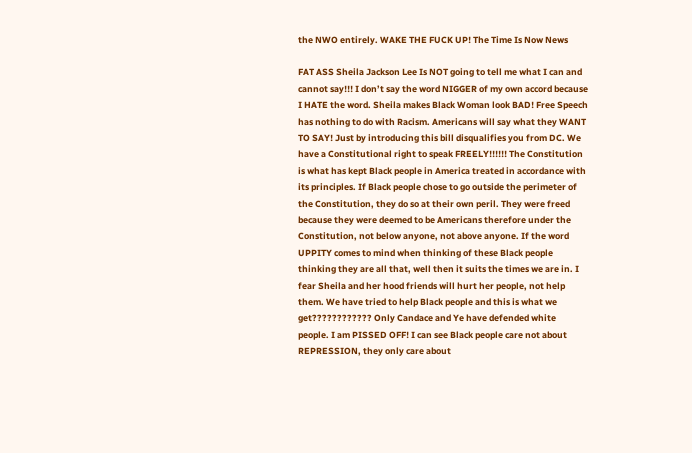the NWO entirely. WAKE THE FUCK UP! The Time Is Now News

FAT ASS Sheila Jackson Lee Is NOT going to tell me what I can and cannot say!!! I don’t say the word NIGGER of my own accord because I HATE the word. Sheila makes Black Woman look BAD! Free Speech has nothing to do with Racism. Americans will say what they WANT TO SAY! Just by introducing this bill disqualifies you from DC. We have a Constitutional right to speak FREELY!!!!!! The Constitution is what has kept Black people in America treated in accordance with its principles. If Black people chose to go outside the perimeter of the Constitution, they do so at their own peril. They were freed because they were deemed to be Americans therefore under the Constitution, not below anyone, not above anyone. If the word UPPITY comes to mind when thinking of these Black people thinking they are all that, well then it suits the times we are in. I fear Sheila and her hood friends will hurt her people, not help them. We have tried to help Black people and this is what we get???????????? Only Candace and Ye have defended white people. I am PISSED OFF! I can see Black people care not about REPRESSION, they only care about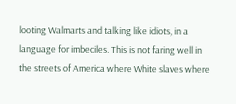looting Walmarts and talking like idiots, in a language for imbeciles. This is not faring well in the streets of America where White slaves where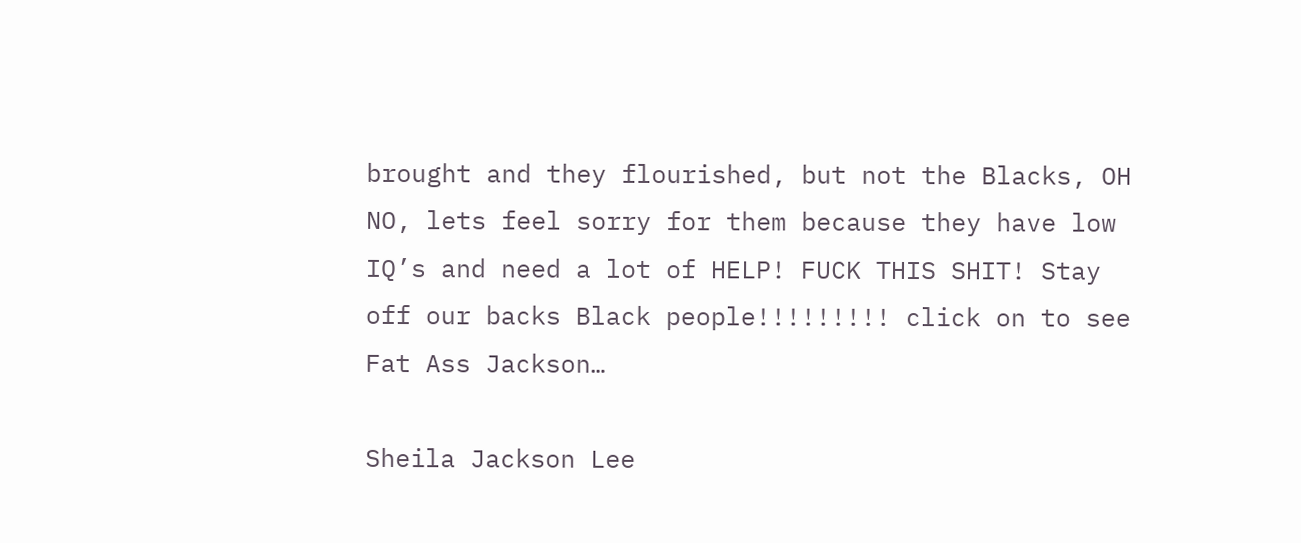brought and they flourished, but not the Blacks, OH NO, lets feel sorry for them because they have low IQ’s and need a lot of HELP! FUCK THIS SHIT! Stay off our backs Black people!!!!!!!!! click on to see Fat Ass Jackson…

Sheila Jackson Lee